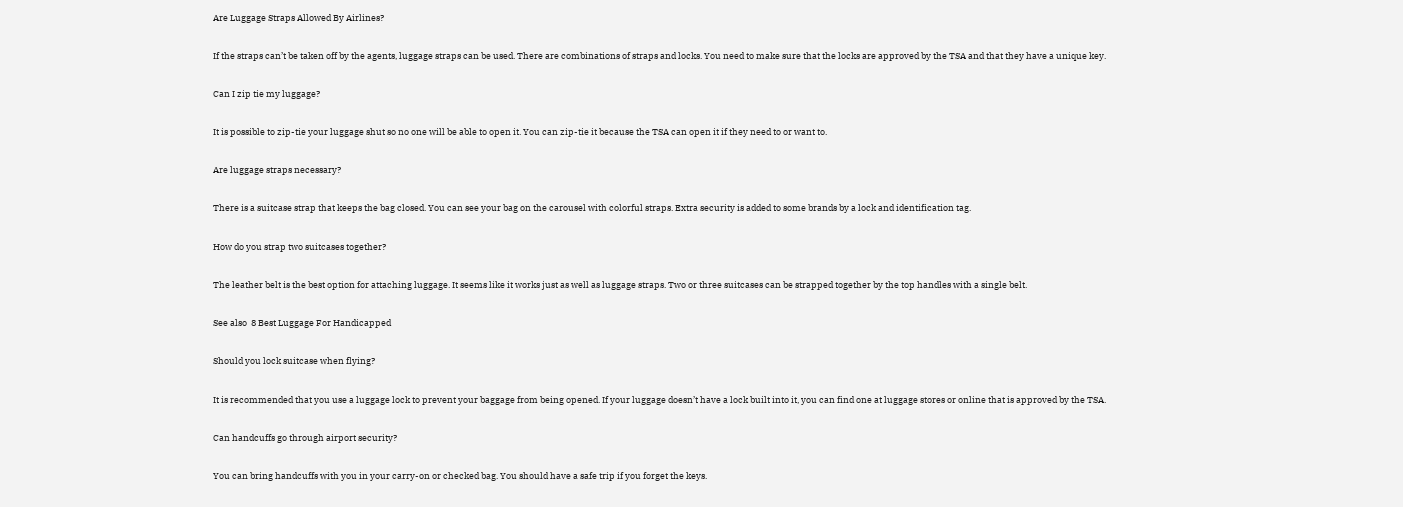Are Luggage Straps Allowed By Airlines?

If the straps can’t be taken off by the agents, luggage straps can be used. There are combinations of straps and locks. You need to make sure that the locks are approved by the TSA and that they have a unique key.

Can I zip tie my luggage?

It is possible to zip-tie your luggage shut so no one will be able to open it. You can zip-tie it because the TSA can open it if they need to or want to.

Are luggage straps necessary?

There is a suitcase strap that keeps the bag closed. You can see your bag on the carousel with colorful straps. Extra security is added to some brands by a lock and identification tag.

How do you strap two suitcases together?

The leather belt is the best option for attaching luggage. It seems like it works just as well as luggage straps. Two or three suitcases can be strapped together by the top handles with a single belt.

See also  8 Best Luggage For Handicapped

Should you lock suitcase when flying?

It is recommended that you use a luggage lock to prevent your baggage from being opened. If your luggage doesn’t have a lock built into it, you can find one at luggage stores or online that is approved by the TSA.

Can handcuffs go through airport security?

You can bring handcuffs with you in your carry-on or checked bag. You should have a safe trip if you forget the keys.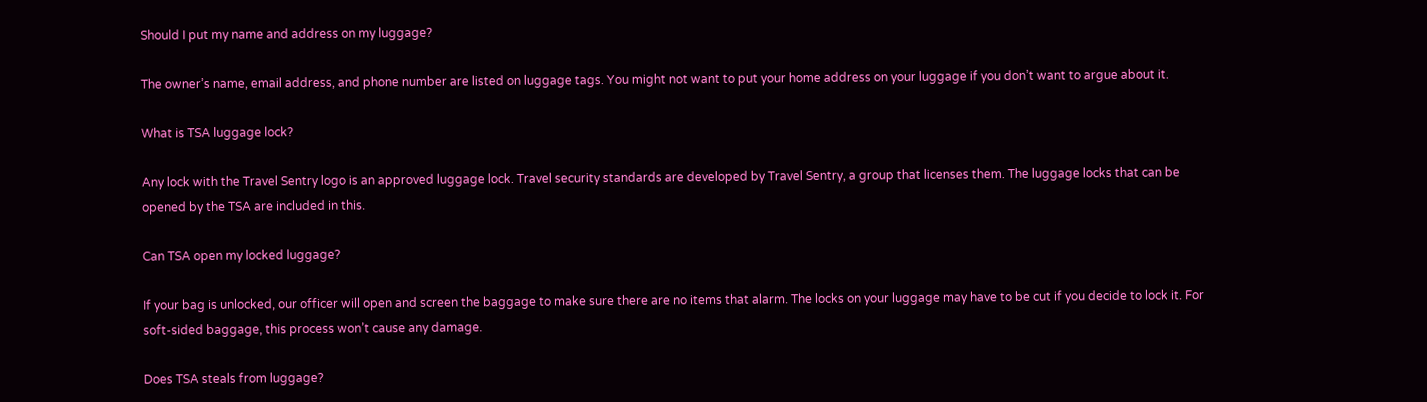Should I put my name and address on my luggage?

The owner’s name, email address, and phone number are listed on luggage tags. You might not want to put your home address on your luggage if you don’t want to argue about it.

What is TSA luggage lock?

Any lock with the Travel Sentry logo is an approved luggage lock. Travel security standards are developed by Travel Sentry, a group that licenses them. The luggage locks that can be opened by the TSA are included in this.

Can TSA open my locked luggage?

If your bag is unlocked, our officer will open and screen the baggage to make sure there are no items that alarm. The locks on your luggage may have to be cut if you decide to lock it. For soft-sided baggage, this process won’t cause any damage.

Does TSA steals from luggage?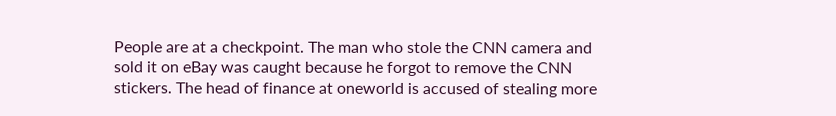People are at a checkpoint. The man who stole the CNN camera and sold it on eBay was caught because he forgot to remove the CNN stickers. The head of finance at oneworld is accused of stealing more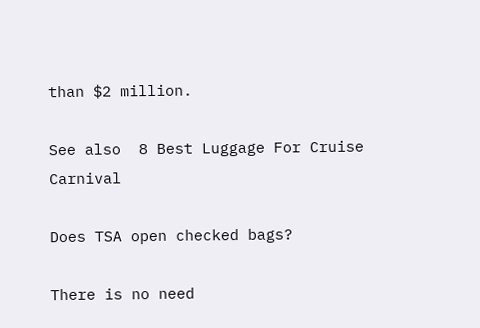than $2 million.

See also  8 Best Luggage For Cruise Carnival

Does TSA open checked bags?

There is no need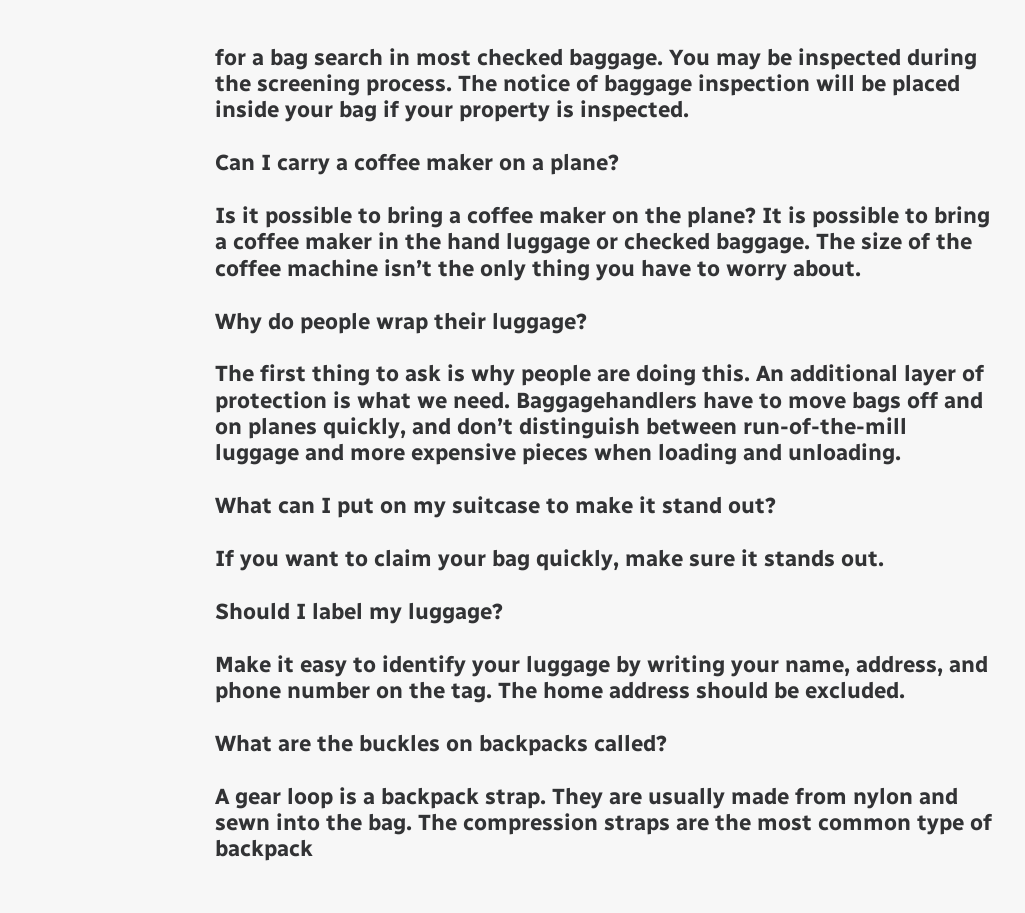for a bag search in most checked baggage. You may be inspected during the screening process. The notice of baggage inspection will be placed inside your bag if your property is inspected.

Can I carry a coffee maker on a plane?

Is it possible to bring a coffee maker on the plane? It is possible to bring a coffee maker in the hand luggage or checked baggage. The size of the coffee machine isn’t the only thing you have to worry about.

Why do people wrap their luggage?

The first thing to ask is why people are doing this. An additional layer of protection is what we need. Baggagehandlers have to move bags off and on planes quickly, and don’t distinguish between run-of-the-mill luggage and more expensive pieces when loading and unloading.

What can I put on my suitcase to make it stand out?

If you want to claim your bag quickly, make sure it stands out.

Should I label my luggage?

Make it easy to identify your luggage by writing your name, address, and phone number on the tag. The home address should be excluded.

What are the buckles on backpacks called?

A gear loop is a backpack strap. They are usually made from nylon and sewn into the bag. The compression straps are the most common type of backpack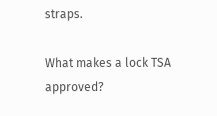straps.

What makes a lock TSA approved?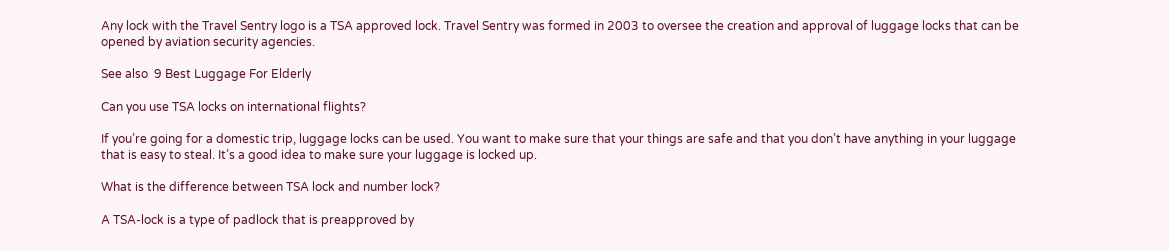Any lock with the Travel Sentry logo is a TSA approved lock. Travel Sentry was formed in 2003 to oversee the creation and approval of luggage locks that can be opened by aviation security agencies.

See also  9 Best Luggage For Elderly

Can you use TSA locks on international flights?

If you’re going for a domestic trip, luggage locks can be used. You want to make sure that your things are safe and that you don’t have anything in your luggage that is easy to steal. It’s a good idea to make sure your luggage is locked up.

What is the difference between TSA lock and number lock?

A TSA-lock is a type of padlock that is preapproved by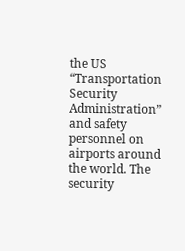the US “Transportation Security Administration” and safety personnel on airports around the world. The security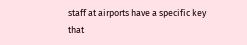staff at airports have a specific key that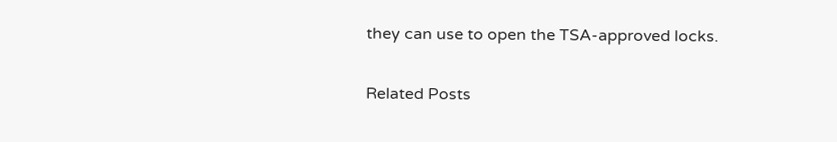they can use to open the TSA-approved locks.

Related Posts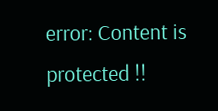error: Content is protected !!